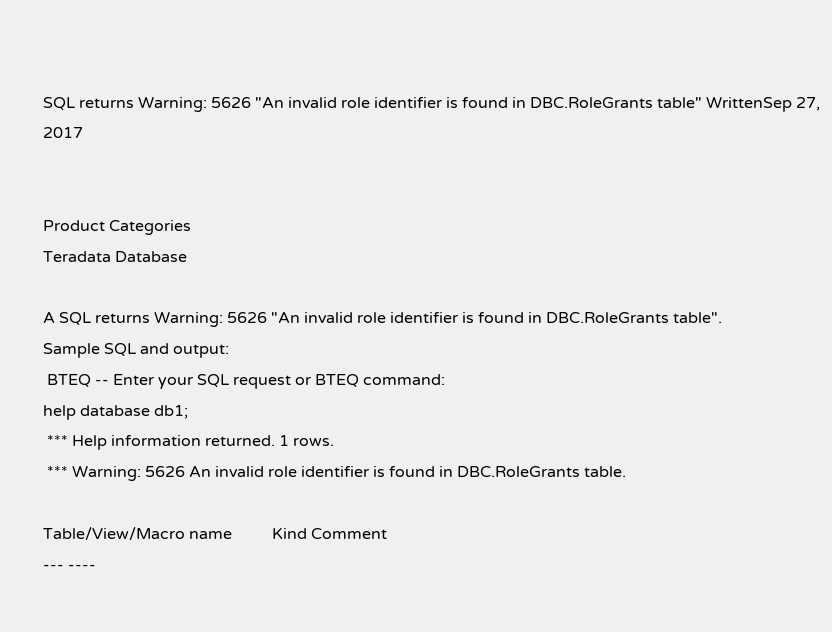SQL returns Warning: 5626 "An invalid role identifier is found in DBC.RoleGrants table" WrittenSep 27, 2017


Product Categories
Teradata Database

A SQL returns Warning: 5626 "An invalid role identifier is found in DBC.RoleGrants table".
Sample SQL and output:
 BTEQ -- Enter your SQL request or BTEQ command:
help database db1;
 *** Help information returned. 1 rows.
 *** Warning: 5626 An invalid role identifier is found in DBC.RoleGrants table.

Table/View/Macro name          Kind Comment
--- ----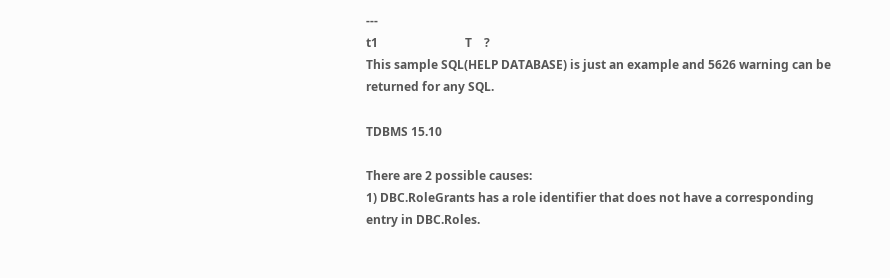---
t1                             T    ?
This sample SQL(HELP DATABASE) is just an example and 5626 warning can be returned for any SQL.

TDBMS 15.10

There are 2 possible causes:
1) DBC.RoleGrants has a role identifier that does not have a corresponding entry in DBC.Roles.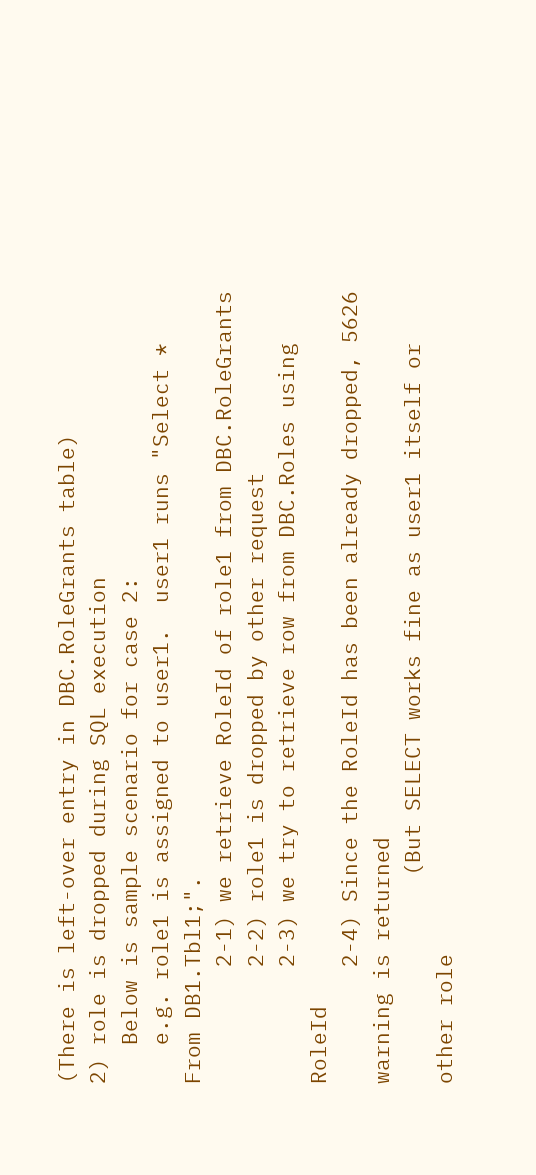(There is left-over entry in DBC.RoleGrants table)
2) role is dropped during SQL execution
   Below is sample scenario for case 2:
   e.g. role1 is assigned to user1.  user1 runs "Select * From DB1.Tbl1;".
         2-1) we retrieve RoleId of role1 from DBC.RoleGrants
         2-2) role1 is dropped by other request
         2-3) we try to retrieve row from DBC.Roles using RoleId
         2-4) Since the RoleId has been already dropped, 5626 warning is returned
                (But SELECT works fine as user1 itself or other role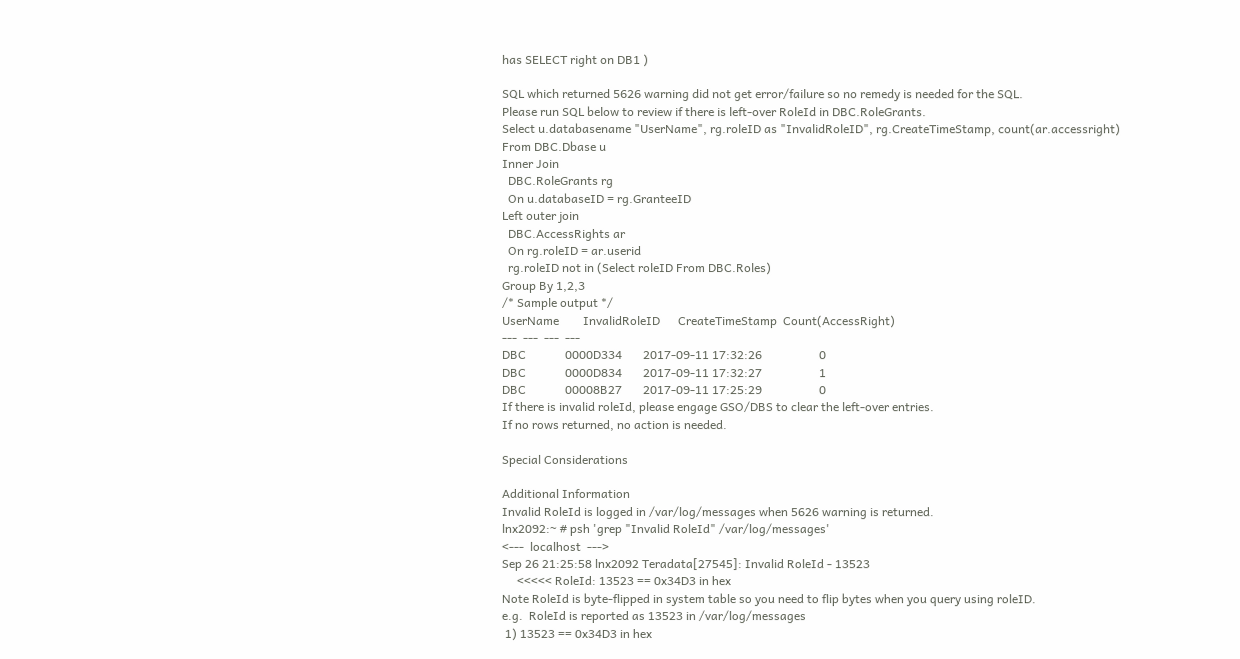has SELECT right on DB1 )

SQL which returned 5626 warning did not get error/failure so no remedy is needed for the SQL.
Please run SQL below to review if there is left-over RoleId in DBC.RoleGrants.
Select u.databasename "UserName", rg.roleID as "InvalidRoleID", rg.CreateTimeStamp, count(ar.accessright)
From DBC.Dbase u
Inner Join
  DBC.RoleGrants rg
  On u.databaseID = rg.GranteeID
Left outer join
  DBC.AccessRights ar
  On rg.roleID = ar.userid
  rg.roleID not in (Select roleID From DBC.Roles)
Group By 1,2,3
/* Sample output */
UserName        InvalidRoleID      CreateTimeStamp  Count(AccessRight)
---  ---  ---  ---
DBC             0000D334       2017-09-11 17:32:26                   0
DBC             0000D834       2017-09-11 17:32:27                   1
DBC             00008B27       2017-09-11 17:25:29                   0
If there is invalid roleId, please engage GSO/DBS to clear the left-over entries.
If no rows returned, no action is needed.

Special Considerations

Additional Information
Invalid RoleId is logged in /var/log/messages when 5626 warning is returned.
lnx2092:~ # psh 'grep "Invalid RoleId" /var/log/messages'
<---  localhost  --->
Sep 26 21:25:58 lnx2092 Teradata[27545]: Invalid RoleId - 13523
     <<<<< RoleId: 13523 == 0x34D3 in hex
Note RoleId is byte-flipped in system table so you need to flip bytes when you query using roleID.
e.g.  RoleId is reported as 13523 in /var/log/messages
 1) 13523 == 0x34D3 in hex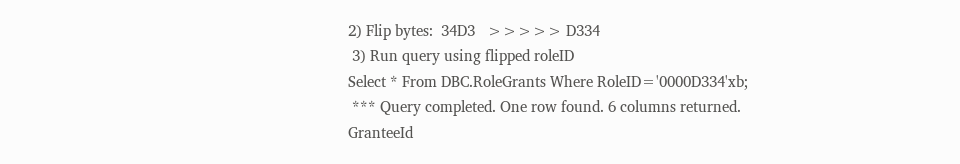2) Flip bytes:  34D3   >>>>> D334
 3) Run query using flipped roleID
Select * From DBC.RoleGrants Where RoleID='0000D334'xb;
 *** Query completed. One row found. 6 columns returned.
GranteeId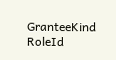GranteeKind  RoleId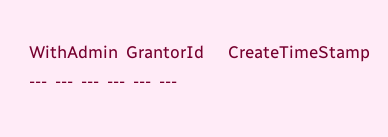WithAdmin  GrantorId      CreateTimeStamp
---  ---  ---  ---  ---  ---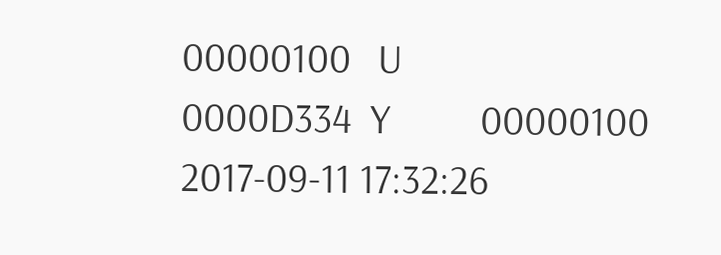00000100   U            0000D334  Y          00000100   2017-09-11 17:32:26